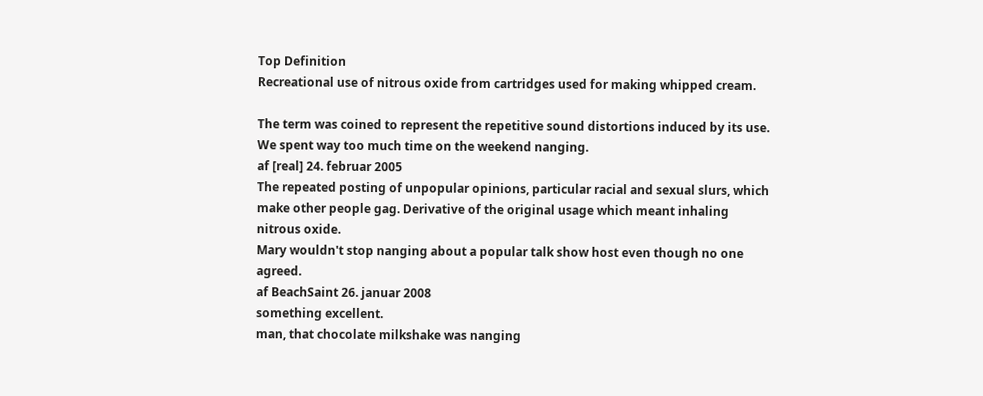Top Definition
Recreational use of nitrous oxide from cartridges used for making whipped cream.

The term was coined to represent the repetitive sound distortions induced by its use.
We spent way too much time on the weekend nanging.
af [real] 24. februar 2005
The repeated posting of unpopular opinions, particular racial and sexual slurs, which make other people gag. Derivative of the original usage which meant inhaling nitrous oxide.
Mary wouldn't stop nanging about a popular talk show host even though no one agreed.
af BeachSaint 26. januar 2008
something excellent.
man, that chocolate milkshake was nanging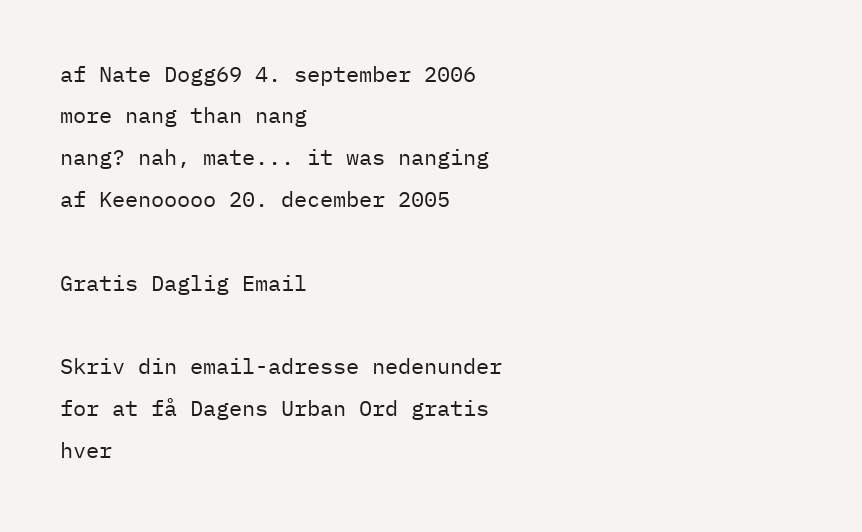af Nate Dogg69 4. september 2006
more nang than nang
nang? nah, mate... it was nanging
af Keenooooo 20. december 2005

Gratis Daglig Email

Skriv din email-adresse nedenunder for at få Dagens Urban Ord gratis hver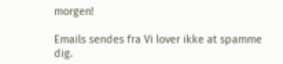morgen!

Emails sendes fra Vi lover ikke at spamme dig.